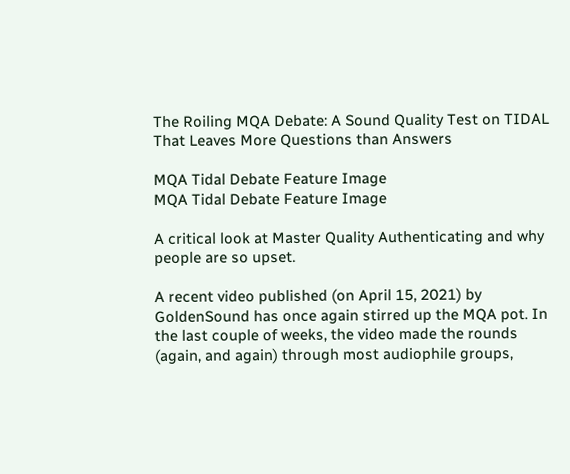The Roiling MQA Debate: A Sound Quality Test on TIDAL That Leaves More Questions than Answers

MQA Tidal Debate Feature Image
MQA Tidal Debate Feature Image

A critical look at Master Quality Authenticating and why people are so upset.

A recent video published (on April 15, 2021) by GoldenSound has once again stirred up the MQA pot. In the last couple of weeks, the video made the rounds (again, and again) through most audiophile groups,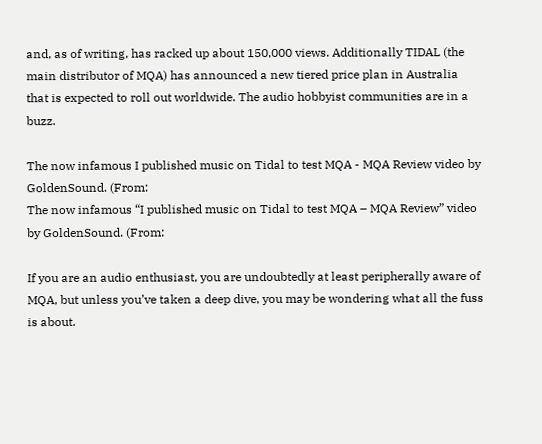and, as of writing, has racked up about 150,000 views. Additionally TIDAL (the main distributor of MQA) has announced a new tiered price plan in Australia that is expected to roll out worldwide. The audio hobbyist communities are in a buzz.

The now infamous I published music on Tidal to test MQA - MQA Review video by GoldenSound. (From:
The now infamous “I published music on Tidal to test MQA – MQA Review” video by GoldenSound. (From:

If you are an audio enthusiast, you are undoubtedly at least peripherally aware of MQA, but unless you’ve taken a deep dive, you may be wondering what all the fuss is about.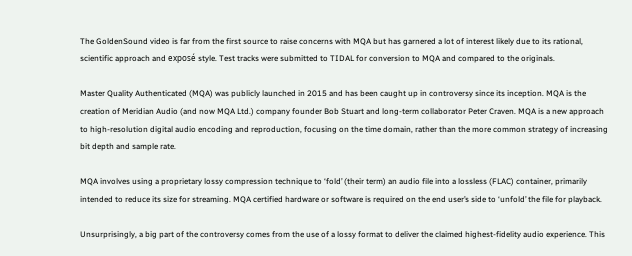The GoldenSound video is far from the first source to raise concerns with MQA but has garnered a lot of interest likely due to its rational, scientific approach and exposé style. Test tracks were submitted to TIDAL for conversion to MQA and compared to the originals.

Master Quality Authenticated (MQA) was publicly launched in 2015 and has been caught up in controversy since its inception. MQA is the creation of Meridian Audio (and now MQA Ltd.) company founder Bob Stuart and long-term collaborator Peter Craven. MQA is a new approach to high-resolution digital audio encoding and reproduction, focusing on the time domain, rather than the more common strategy of increasing bit depth and sample rate.

MQA involves using a proprietary lossy compression technique to ‘fold’ (their term) an audio file into a lossless (FLAC) container, primarily intended to reduce its size for streaming. MQA certified hardware or software is required on the end user’s side to ‘unfold’ the file for playback.

Unsurprisingly, a big part of the controversy comes from the use of a lossy format to deliver the claimed highest-fidelity audio experience. This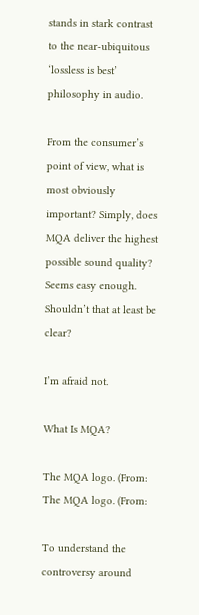stands in stark contrast to the near-ubiquitous ‘lossless is best’ philosophy in audio.

From the consumer’s point of view, what is most obviously important? Simply, does MQA deliver the highest possible sound quality? Seems easy enough. Shouldn’t that at least be clear?

I’m afraid not.

What Is MQA?

The MQA logo. (From:
The MQA logo. (From:

To understand the controversy around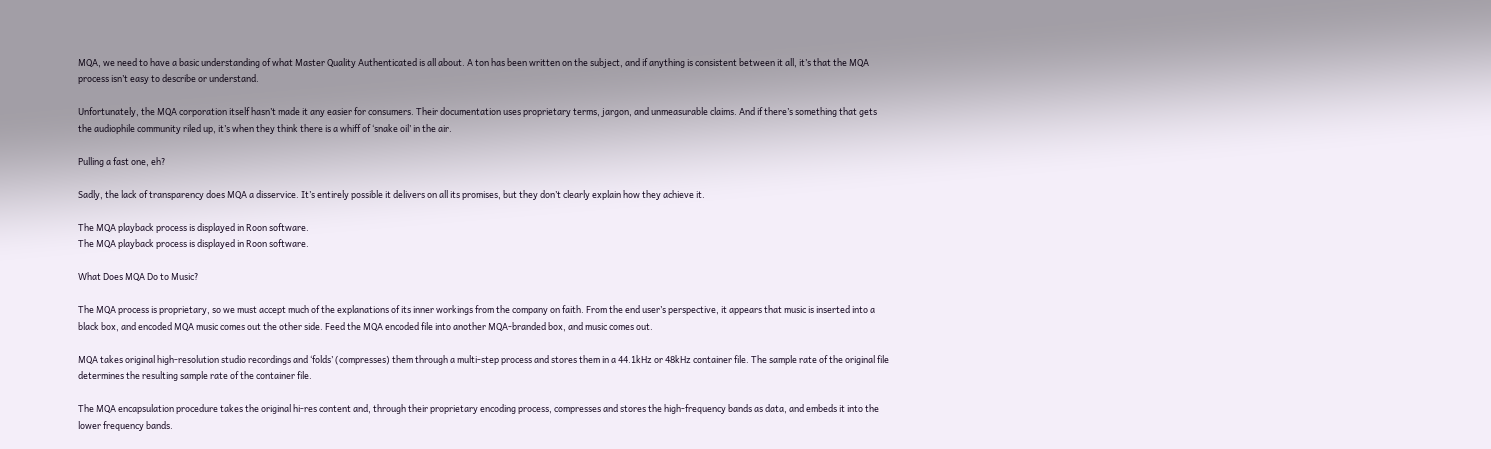MQA, we need to have a basic understanding of what Master Quality Authenticated is all about. A ton has been written on the subject, and if anything is consistent between it all, it’s that the MQA process isn’t easy to describe or understand.

Unfortunately, the MQA corporation itself hasn’t made it any easier for consumers. Their documentation uses proprietary terms, jargon, and unmeasurable claims. And if there’s something that gets the audiophile community riled up, it’s when they think there is a whiff of ‘snake oil’ in the air.

Pulling a fast one, eh?

Sadly, the lack of transparency does MQA a disservice. It’s entirely possible it delivers on all its promises, but they don’t clearly explain how they achieve it.

The MQA playback process is displayed in Roon software.
The MQA playback process is displayed in Roon software.

What Does MQA Do to Music?

The MQA process is proprietary, so we must accept much of the explanations of its inner workings from the company on faith. From the end user’s perspective, it appears that music is inserted into a black box, and encoded MQA music comes out the other side. Feed the MQA encoded file into another MQA-branded box, and music comes out.

MQA takes original high-resolution studio recordings and ‘folds’ (compresses) them through a multi-step process and stores them in a 44.1kHz or 48kHz container file. The sample rate of the original file determines the resulting sample rate of the container file.

The MQA encapsulation procedure takes the original hi-res content and, through their proprietary encoding process, compresses and stores the high-frequency bands as data, and embeds it into the lower frequency bands.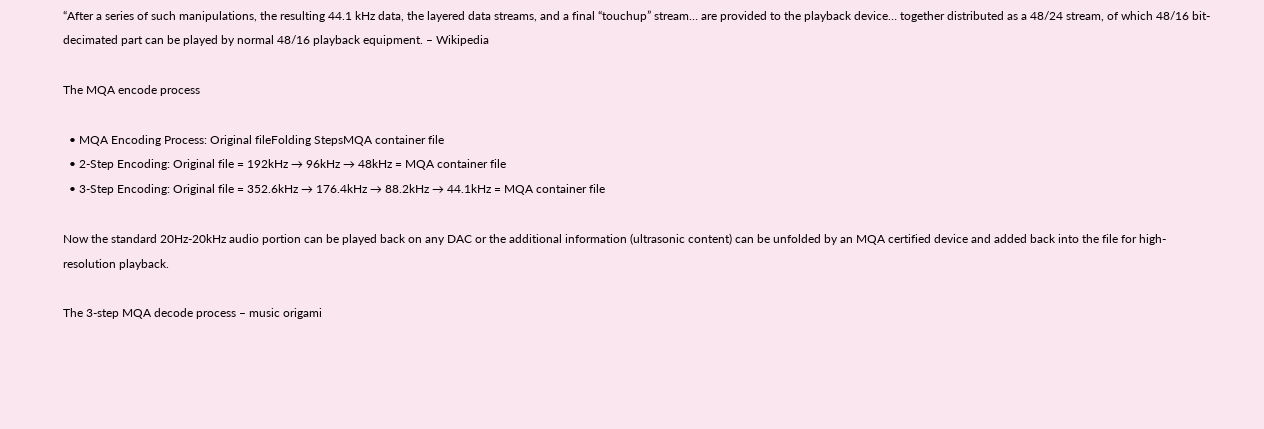“After a series of such manipulations, the resulting 44.1 kHz data, the layered data streams, and a final “touchup” stream… are provided to the playback device… together distributed as a 48/24 stream, of which 48/16 bit-decimated part can be played by normal 48/16 playback equipment. – Wikipedia

The MQA encode process

  • MQA Encoding Process: Original fileFolding StepsMQA container file
  • 2-Step Encoding: Original file = 192kHz → 96kHz → 48kHz = MQA container file
  • 3-Step Encoding: Original file = 352.6kHz → 176.4kHz → 88.2kHz → 44.1kHz = MQA container file

Now the standard 20Hz-20kHz audio portion can be played back on any DAC or the additional information (ultrasonic content) can be unfolded by an MQA certified device and added back into the file for high-resolution playback.

The 3-step MQA decode process – music origami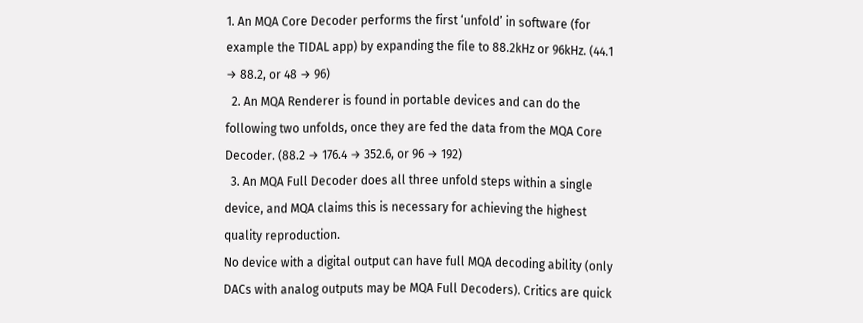1. An MQA Core Decoder performs the first ‘unfold’ in software (for example the TIDAL app) by expanding the file to 88.2kHz or 96kHz. (44.1 → 88.2, or 48 → 96)
  2. An MQA Renderer is found in portable devices and can do the following two unfolds, once they are fed the data from the MQA Core Decoder. (88.2 → 176.4 → 352.6, or 96 → 192)
  3. An MQA Full Decoder does all three unfold steps within a single device, and MQA claims this is necessary for achieving the highest quality reproduction.
No device with a digital output can have full MQA decoding ability (only DACs with analog outputs may be MQA Full Decoders). Critics are quick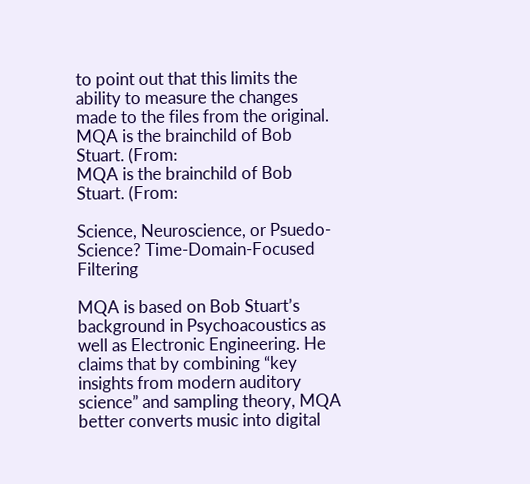to point out that this limits the ability to measure the changes made to the files from the original.
MQA is the brainchild of Bob Stuart. (From:
MQA is the brainchild of Bob Stuart. (From:

Science, Neuroscience, or Psuedo-Science? Time-Domain-Focused Filtering

MQA is based on Bob Stuart’s background in Psychoacoustics as well as Electronic Engineering. He claims that by combining “key insights from modern auditory science” and sampling theory, MQA better converts music into digital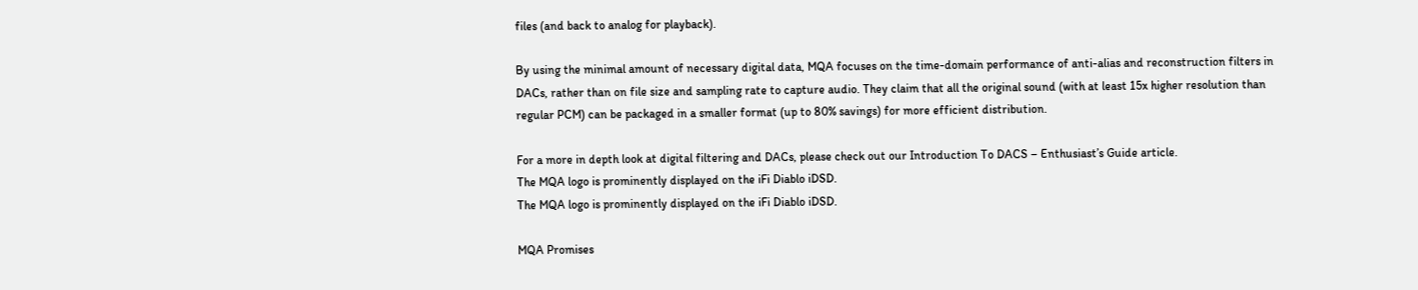files (and back to analog for playback).

By using the minimal amount of necessary digital data, MQA focuses on the time-domain performance of anti-alias and reconstruction filters in DACs, rather than on file size and sampling rate to capture audio. They claim that all the original sound (with at least 15x higher resolution than regular PCM) can be packaged in a smaller format (up to 80% savings) for more efficient distribution.

For a more in depth look at digital filtering and DACs, please check out our Introduction To DACS – Enthusiast’s Guide article.
The MQA logo is prominently displayed on the iFi Diablo iDSD.
The MQA logo is prominently displayed on the iFi Diablo iDSD.

MQA Promises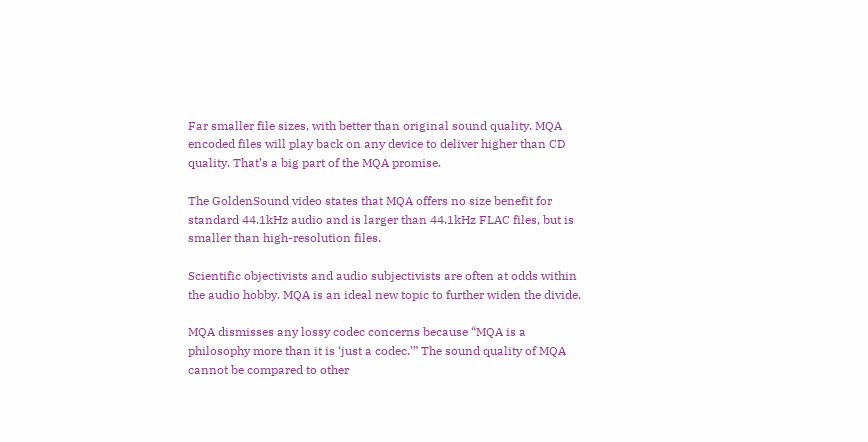Far smaller file sizes, with better than original sound quality. MQA encoded files will play back on any device to deliver higher than CD quality. That’s a big part of the MQA promise.

The GoldenSound video states that MQA offers no size benefit for standard 44.1kHz audio and is larger than 44.1kHz FLAC files, but is smaller than high-resolution files.

Scientific objectivists and audio subjectivists are often at odds within the audio hobby. MQA is an ideal new topic to further widen the divide.

MQA dismisses any lossy codec concerns because “MQA is a philosophy more than it is ‘just a codec.’” The sound quality of MQA cannot be compared to other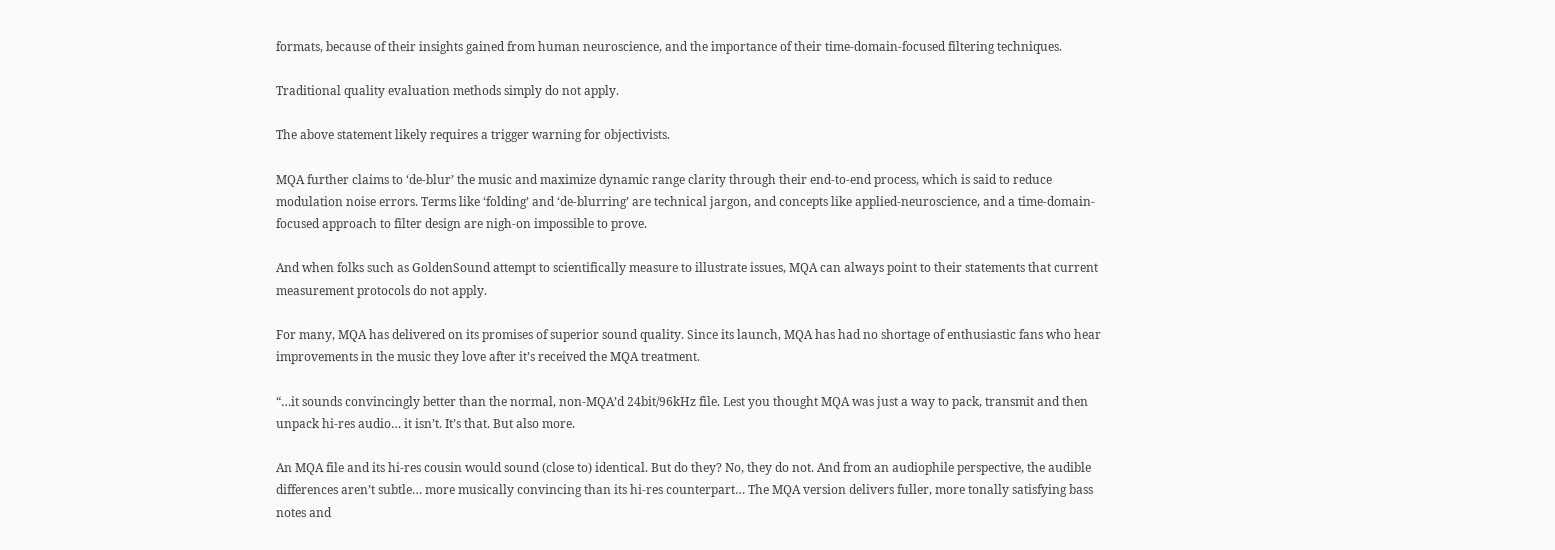formats, because of their insights gained from human neuroscience, and the importance of their time-domain-focused filtering techniques.

Traditional quality evaluation methods simply do not apply.

The above statement likely requires a trigger warning for objectivists.

MQA further claims to ‘de-blur’ the music and maximize dynamic range clarity through their end-to-end process, which is said to reduce modulation noise errors. Terms like ‘folding’ and ‘de-blurring’ are technical jargon, and concepts like applied-neuroscience, and a time-domain-focused approach to filter design are nigh-on impossible to prove.

And when folks such as GoldenSound attempt to scientifically measure to illustrate issues, MQA can always point to their statements that current measurement protocols do not apply.

For many, MQA has delivered on its promises of superior sound quality. Since its launch, MQA has had no shortage of enthusiastic fans who hear improvements in the music they love after it’s received the MQA treatment.

“…it sounds convincingly better than the normal, non-MQA’d 24bit/96kHz file. Lest you thought MQA was just a way to pack, transmit and then unpack hi-res audio… it isn’t. It’s that. But also more.

An MQA file and its hi-res cousin would sound (close to) identical. But do they? No, they do not. And from an audiophile perspective, the audible differences aren’t subtle… more musically convincing than its hi-res counterpart… The MQA version delivers fuller, more tonally satisfying bass notes and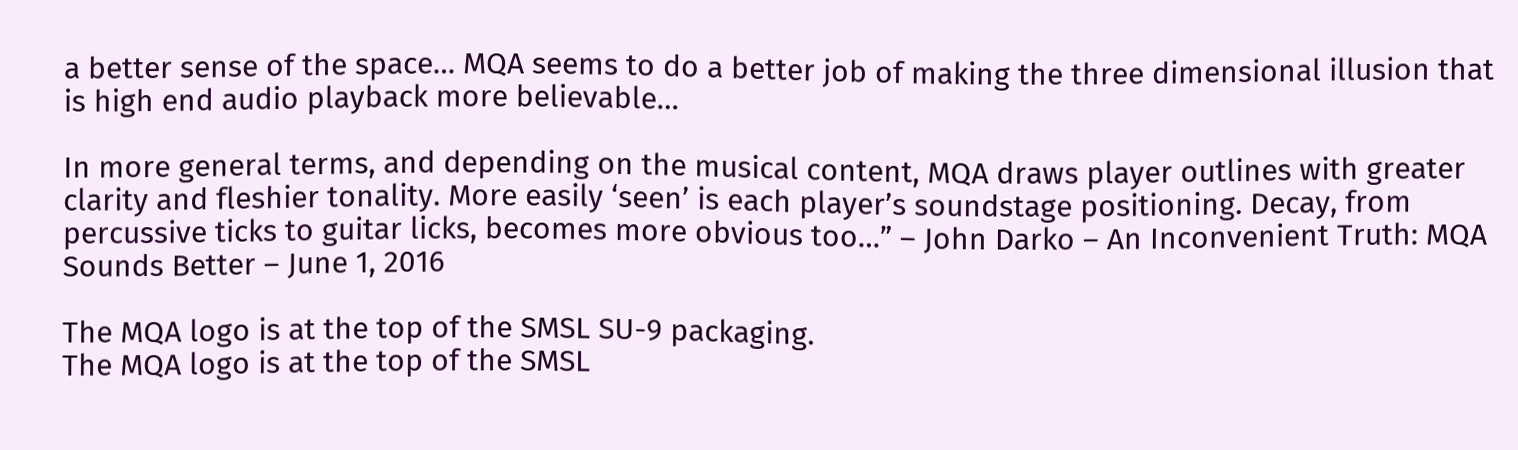a better sense of the space… MQA seems to do a better job of making the three dimensional illusion that is high end audio playback more believable…

In more general terms, and depending on the musical content, MQA draws player outlines with greater clarity and fleshier tonality. More easily ‘seen’ is each player’s soundstage positioning. Decay, from percussive ticks to guitar licks, becomes more obvious too…” – John Darko – An Inconvenient Truth: MQA Sounds Better – June 1, 2016

The MQA logo is at the top of the SMSL SU-9 packaging.
The MQA logo is at the top of the SMSL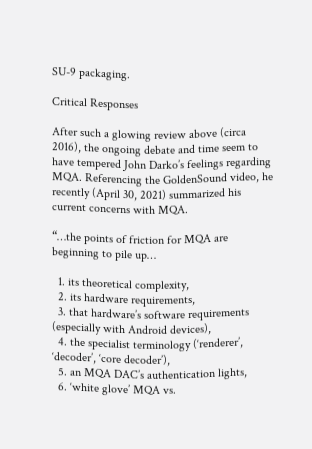SU-9 packaging.

Critical Responses

After such a glowing review above (circa 2016), the ongoing debate and time seem to have tempered John Darko’s feelings regarding MQA. Referencing the GoldenSound video, he recently (April 30, 2021) summarized his current concerns with MQA.

“…the points of friction for MQA are beginning to pile up…

  1. its theoretical complexity,
  2. its hardware requirements,
  3. that hardware’s software requirements (especially with Android devices),
  4. the specialist terminology (‘renderer’, ‘decoder’, ‘core decoder’),
  5. an MQA DAC’s authentication lights,
  6. ‘white glove’ MQA vs.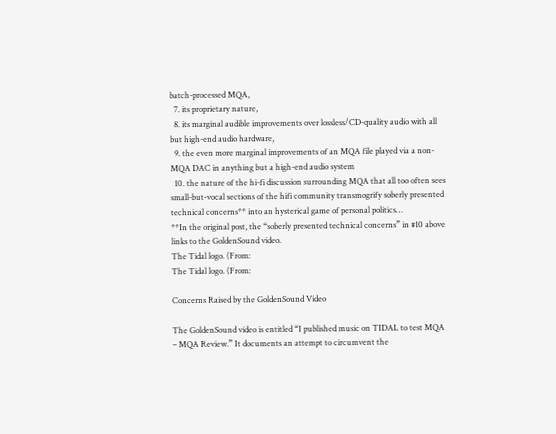batch-processed MQA,
  7. its proprietary nature,
  8. its marginal audible improvements over lossless/CD-quality audio with all but high-end audio hardware,
  9. the even more marginal improvements of an MQA file played via a non-MQA DAC in anything but a high-end audio system
  10. the nature of the hi-fi discussion surrounding MQA that all too often sees small-but-vocal sections of the hifi community transmogrify soberly presented technical concerns** into an hysterical game of personal politics…
**In the original post, the “soberly presented technical concerns” in #10 above links to the GoldenSound video.
The Tidal logo. (From:
The Tidal logo. (From:

Concerns Raised by the GoldenSound Video

The GoldenSound video is entitled “I published music on TIDAL to test MQA – MQA Review.” It documents an attempt to circumvent the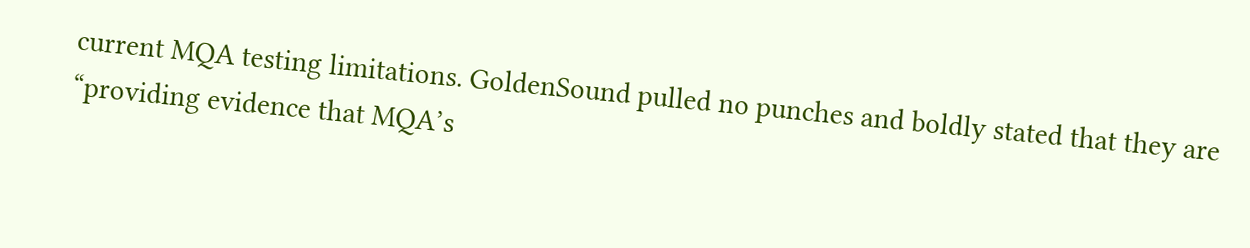current MQA testing limitations. GoldenSound pulled no punches and boldly stated that they are “providing evidence that MQA’s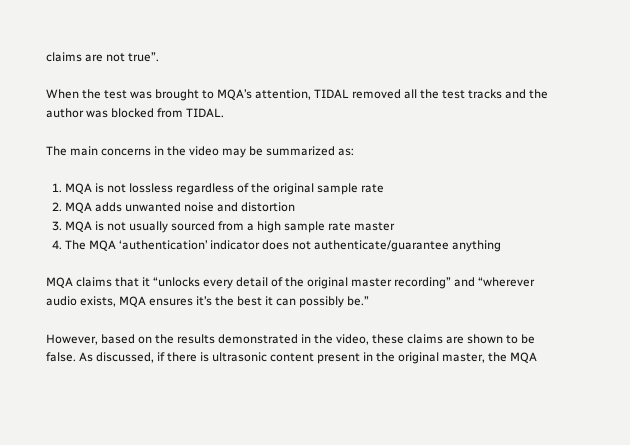claims are not true”.

When the test was brought to MQA’s attention, TIDAL removed all the test tracks and the author was blocked from TIDAL.

The main concerns in the video may be summarized as:

  1. MQA is not lossless regardless of the original sample rate
  2. MQA adds unwanted noise and distortion
  3. MQA is not usually sourced from a high sample rate master
  4. The MQA ‘authentication’ indicator does not authenticate/guarantee anything

MQA claims that it “unlocks every detail of the original master recording” and “wherever audio exists, MQA ensures it’s the best it can possibly be.”

However, based on the results demonstrated in the video, these claims are shown to be false. As discussed, if there is ultrasonic content present in the original master, the MQA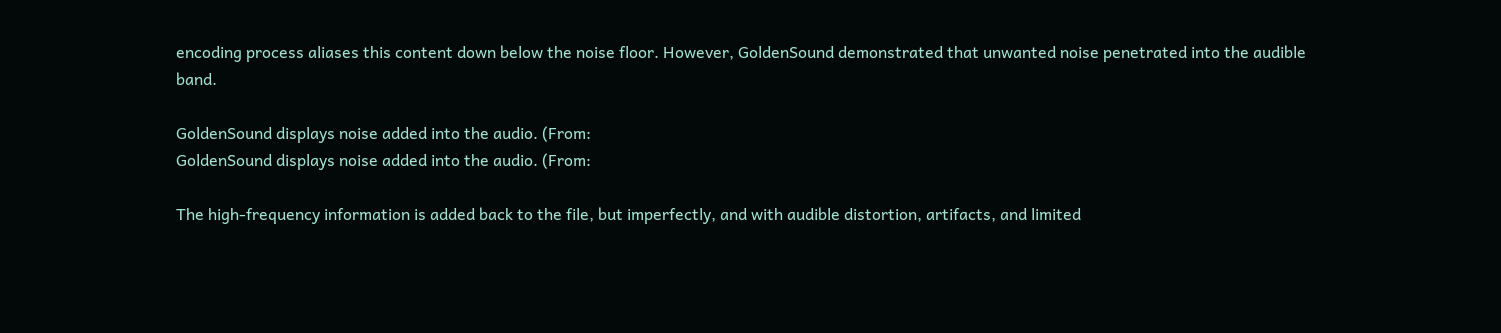encoding process aliases this content down below the noise floor. However, GoldenSound demonstrated that unwanted noise penetrated into the audible band.

GoldenSound displays noise added into the audio. (From:
GoldenSound displays noise added into the audio. (From:

The high-frequency information is added back to the file, but imperfectly, and with audible distortion, artifacts, and limited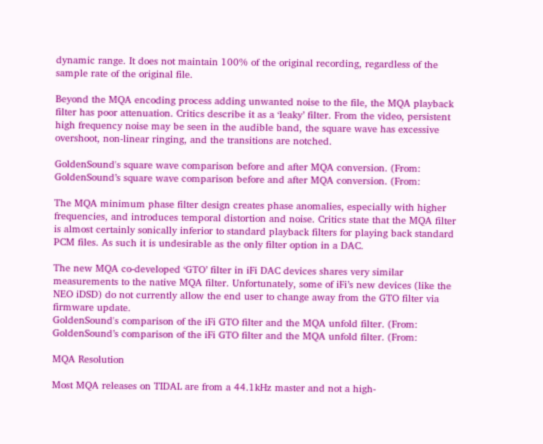dynamic range. It does not maintain 100% of the original recording, regardless of the sample rate of the original file.

Beyond the MQA encoding process adding unwanted noise to the file, the MQA playback filter has poor attenuation. Critics describe it as a ‘leaky’ filter. From the video, persistent high frequency noise may be seen in the audible band, the square wave has excessive overshoot, non-linear ringing, and the transitions are notched.

GoldenSound's square wave comparison before and after MQA conversion. (From:
GoldenSound’s square wave comparison before and after MQA conversion. (From:

The MQA minimum phase filter design creates phase anomalies, especially with higher frequencies, and introduces temporal distortion and noise. Critics state that the MQA filter is almost certainly sonically inferior to standard playback filters for playing back standard PCM files. As such it is undesirable as the only filter option in a DAC.

The new MQA co-developed ‘GTO’ filter in iFi DAC devices shares very similar measurements to the native MQA filter. Unfortunately, some of iFi’s new devices (like the NEO iDSD) do not currently allow the end user to change away from the GTO filter via firmware update.
GoldenSound's comparison of the iFi GTO filter and the MQA unfold filter. (From:
GoldenSound’s comparison of the iFi GTO filter and the MQA unfold filter. (From:

MQA Resolution

Most MQA releases on TIDAL are from a 44.1kHz master and not a high-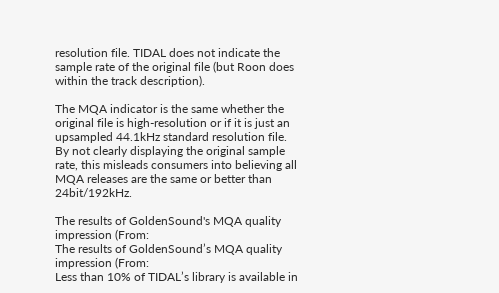resolution file. TIDAL does not indicate the sample rate of the original file (but Roon does within the track description).

The MQA indicator is the same whether the original file is high-resolution or if it is just an upsampled 44.1kHz standard resolution file. By not clearly displaying the original sample rate, this misleads consumers into believing all MQA releases are the same or better than 24bit/192kHz.

The results of GoldenSound's MQA quality impression (From:
The results of GoldenSound’s MQA quality impression (From:
Less than 10% of TIDAL’s library is available in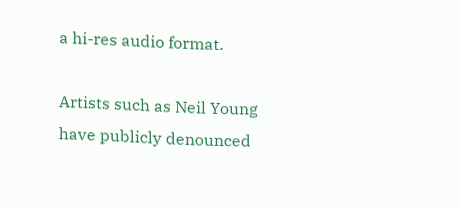a hi-res audio format.

Artists such as Neil Young have publicly denounced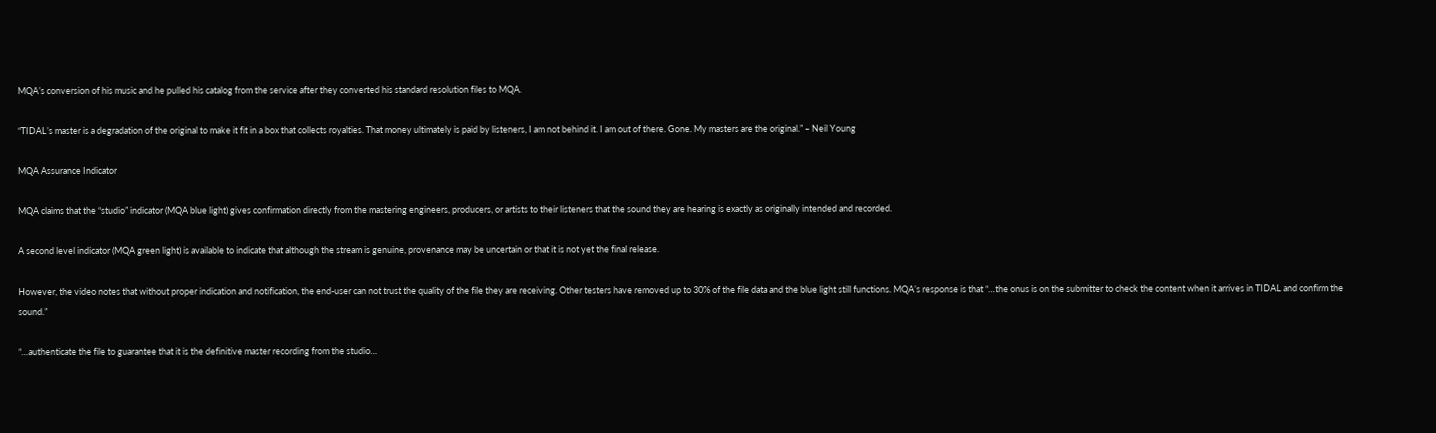MQA’s conversion of his music and he pulled his catalog from the service after they converted his standard resolution files to MQA.

“TIDAL’s master is a degradation of the original to make it fit in a box that collects royalties. That money ultimately is paid by listeners, I am not behind it. I am out of there. Gone. My masters are the original.” – Neil Young

MQA Assurance Indicator

MQA claims that the “studio” indicator (MQA blue light) gives confirmation directly from the mastering engineers, producers, or artists to their listeners that the sound they are hearing is exactly as originally intended and recorded.

A second level indicator (MQA green light) is available to indicate that although the stream is genuine, provenance may be uncertain or that it is not yet the final release.

However, the video notes that without proper indication and notification, the end-user can not trust the quality of the file they are receiving. Other testers have removed up to 30% of the file data and the blue light still functions. MQA’s response is that “…the onus is on the submitter to check the content when it arrives in TIDAL and confirm the sound.”

“…authenticate the file to guarantee that it is the definitive master recording from the studio…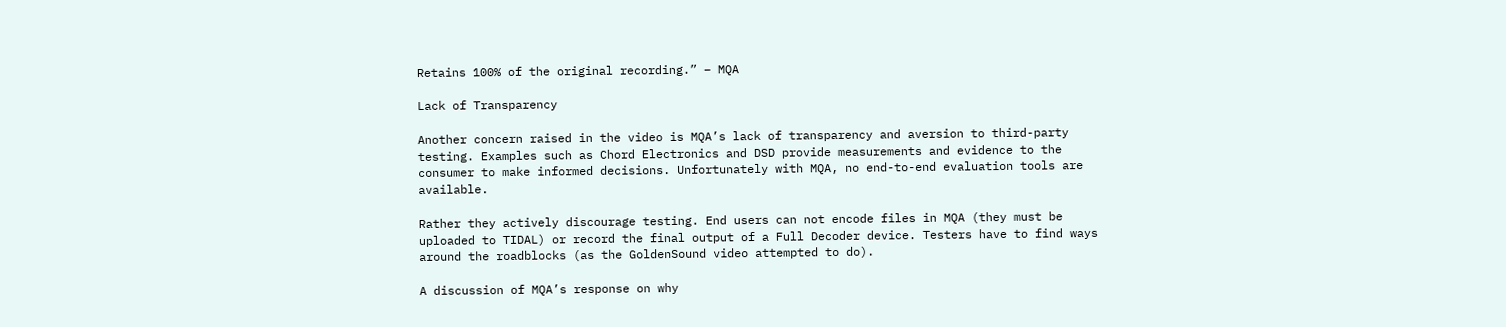Retains 100% of the original recording.” – MQA

Lack of Transparency

Another concern raised in the video is MQA’s lack of transparency and aversion to third-party testing. Examples such as Chord Electronics and DSD provide measurements and evidence to the consumer to make informed decisions. Unfortunately with MQA, no end-to-end evaluation tools are available.

Rather they actively discourage testing. End users can not encode files in MQA (they must be uploaded to TIDAL) or record the final output of a Full Decoder device. Testers have to find ways around the roadblocks (as the GoldenSound video attempted to do).

A discussion of MQA’s response on why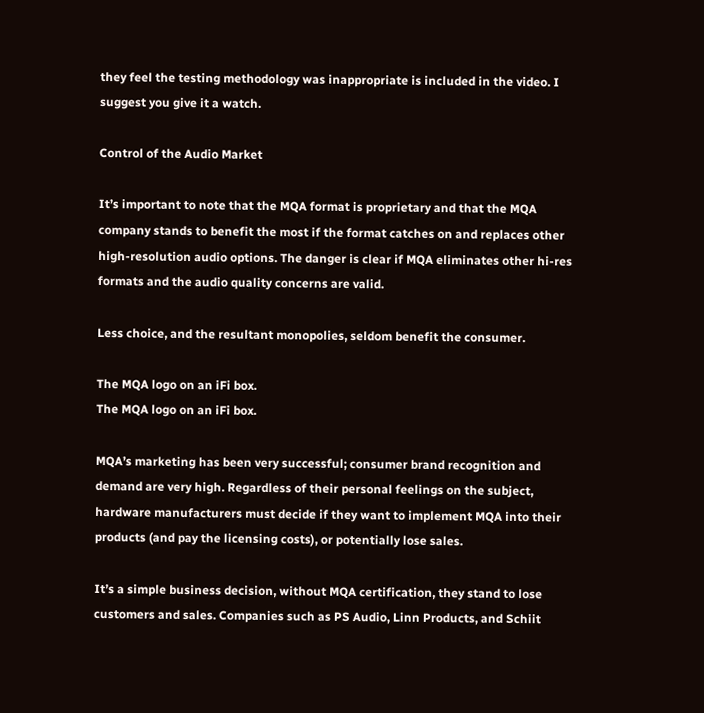they feel the testing methodology was inappropriate is included in the video. I suggest you give it a watch.

Control of the Audio Market

It’s important to note that the MQA format is proprietary and that the MQA company stands to benefit the most if the format catches on and replaces other high-resolution audio options. The danger is clear if MQA eliminates other hi-res formats and the audio quality concerns are valid.

Less choice, and the resultant monopolies, seldom benefit the consumer.

The MQA logo on an iFi box.
The MQA logo on an iFi box.

MQA’s marketing has been very successful; consumer brand recognition and demand are very high. Regardless of their personal feelings on the subject, hardware manufacturers must decide if they want to implement MQA into their products (and pay the licensing costs), or potentially lose sales.

It’s a simple business decision, without MQA certification, they stand to lose customers and sales. Companies such as PS Audio, Linn Products, and Schiit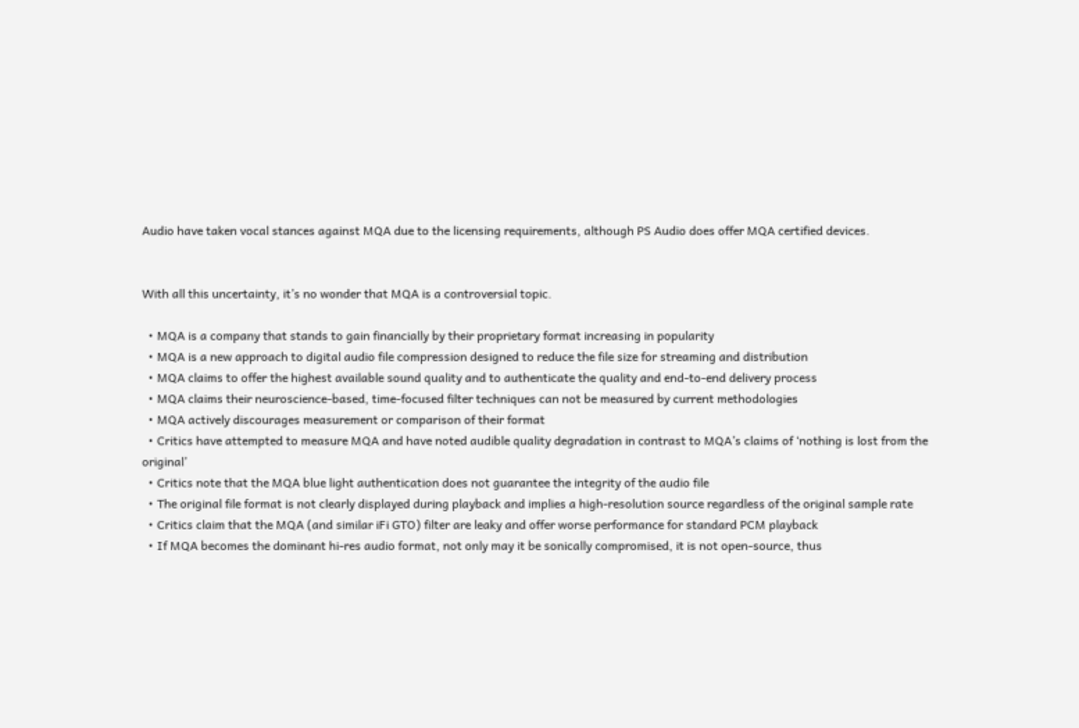Audio have taken vocal stances against MQA due to the licensing requirements, although PS Audio does offer MQA certified devices.


With all this uncertainty, it’s no wonder that MQA is a controversial topic.

  • MQA is a company that stands to gain financially by their proprietary format increasing in popularity
  • MQA is a new approach to digital audio file compression designed to reduce the file size for streaming and distribution
  • MQA claims to offer the highest available sound quality and to authenticate the quality and end-to-end delivery process
  • MQA claims their neuroscience-based, time-focused filter techniques can not be measured by current methodologies
  • MQA actively discourages measurement or comparison of their format
  • Critics have attempted to measure MQA and have noted audible quality degradation in contrast to MQA’s claims of ‘nothing is lost from the original’
  • Critics note that the MQA blue light authentication does not guarantee the integrity of the audio file
  • The original file format is not clearly displayed during playback and implies a high-resolution source regardless of the original sample rate
  • Critics claim that the MQA (and similar iFi GTO) filter are leaky and offer worse performance for standard PCM playback
  • If MQA becomes the dominant hi-res audio format, not only may it be sonically compromised, it is not open-source, thus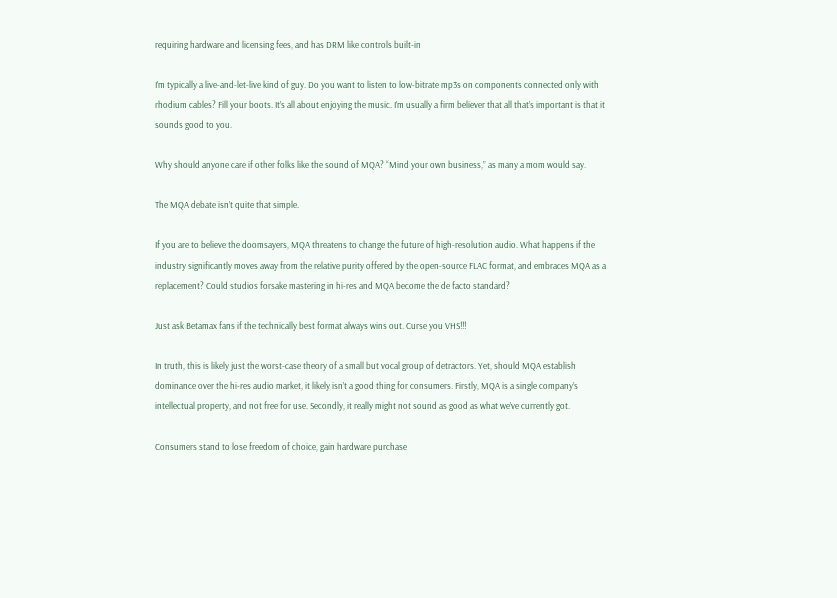requiring hardware and licensing fees, and has DRM like controls built-in

I’m typically a live-and-let-live kind of guy. Do you want to listen to low-bitrate mp3s on components connected only with rhodium cables? Fill your boots. It’s all about enjoying the music. I’m usually a firm believer that all that’s important is that it sounds good to you.

Why should anyone care if other folks like the sound of MQA? “Mind your own business,” as many a mom would say.

The MQA debate isn’t quite that simple.

If you are to believe the doomsayers, MQA threatens to change the future of high-resolution audio. What happens if the industry significantly moves away from the relative purity offered by the open-source FLAC format, and embraces MQA as a replacement? Could studios forsake mastering in hi-res and MQA become the de facto standard?

Just ask Betamax fans if the technically best format always wins out. Curse you VHS!!!

In truth, this is likely just the worst-case theory of a small but vocal group of detractors. Yet, should MQA establish dominance over the hi-res audio market, it likely isn’t a good thing for consumers. Firstly, MQA is a single company’s intellectual property, and not free for use. Secondly, it really might not sound as good as what we’ve currently got.

Consumers stand to lose freedom of choice, gain hardware purchase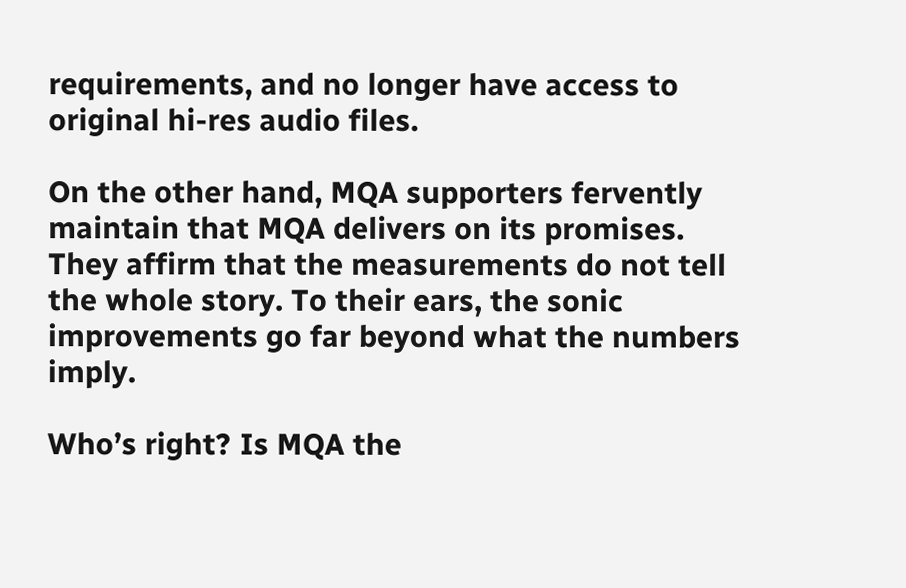requirements, and no longer have access to original hi-res audio files.

On the other hand, MQA supporters fervently maintain that MQA delivers on its promises. They affirm that the measurements do not tell the whole story. To their ears, the sonic improvements go far beyond what the numbers imply.

Who’s right? Is MQA the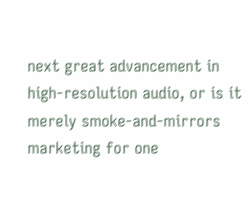next great advancement in high-resolution audio, or is it merely smoke-and-mirrors marketing for one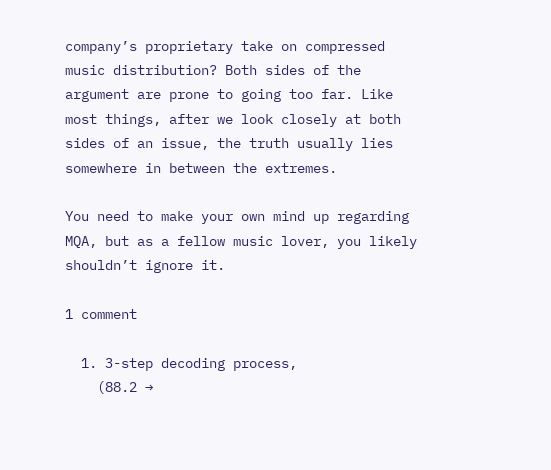company’s proprietary take on compressed music distribution? Both sides of the argument are prone to going too far. Like most things, after we look closely at both sides of an issue, the truth usually lies somewhere in between the extremes.

You need to make your own mind up regarding MQA, but as a fellow music lover, you likely shouldn’t ignore it.

1 comment

  1. 3-step decoding process,
    (88.2 →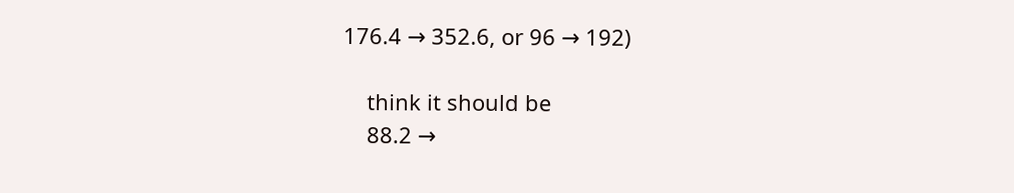176.4 → 352.6, or 96 → 192)

    think it should be
    88.2 →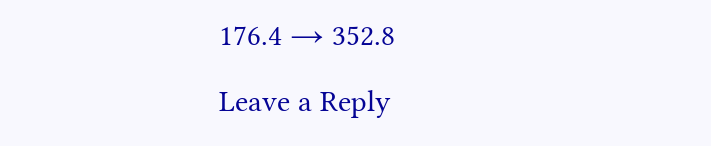176.4 → 352.8

Leave a Reply